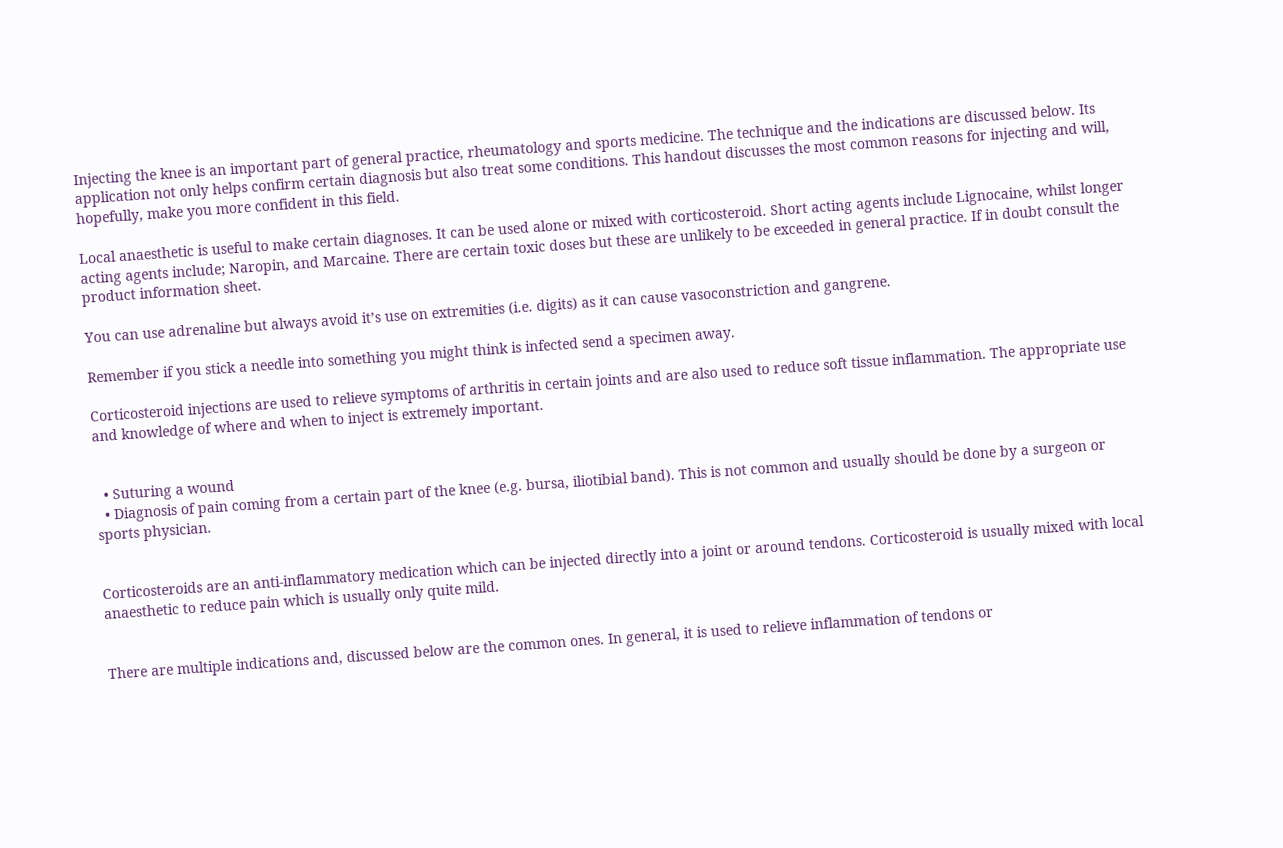Injecting the knee is an important part of general practice, rheumatology and sports medicine. The technique and the indications are discussed below. Its application not only helps confirm certain diagnosis but also treat some conditions. This handout discusses the most common reasons for injecting and will, hopefully, make you more confident in this field.

Local anaesthetic is useful to make certain diagnoses. It can be used alone or mixed with corticosteroid. Short acting agents include Lignocaine, whilst longer acting agents include; Naropin, and Marcaine. There are certain toxic doses but these are unlikely to be exceeded in general practice. If in doubt consult the product information sheet.

You can use adrenaline but always avoid it’s use on extremities (i.e. digits) as it can cause vasoconstriction and gangrene.

Remember if you stick a needle into something you might think is infected send a specimen away.

Corticosteroid injections are used to relieve symptoms of arthritis in certain joints and are also used to reduce soft tissue inflammation. The appropriate use and knowledge of where and when to inject is extremely important.


  • Suturing a wound
  • Diagnosis of pain coming from a certain part of the knee (e.g. bursa, iliotibial band). This is not common and usually should be done by a surgeon or sports physician.


Corticosteroids are an anti-inflammatory medication which can be injected directly into a joint or around tendons. Corticosteroid is usually mixed with local anaesthetic to reduce pain which is usually only quite mild.


There are multiple indications and, discussed below are the common ones. In general, it is used to relieve inflammation of tendons or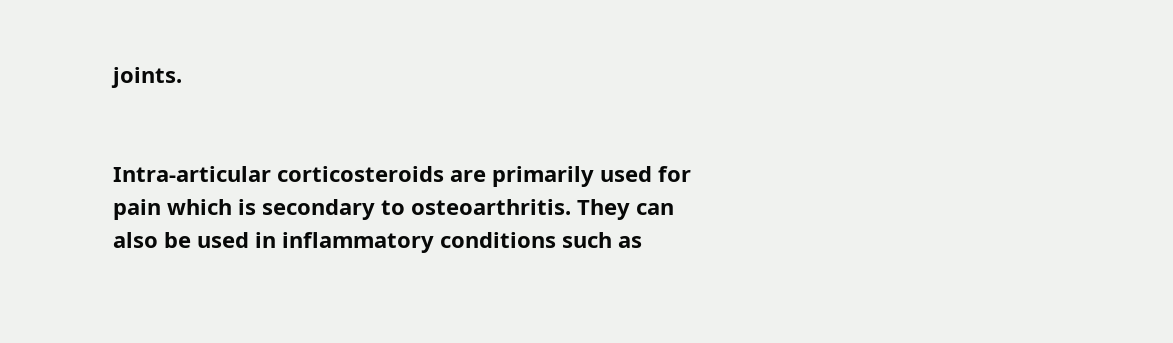joints.


Intra-articular corticosteroids are primarily used for pain which is secondary to osteoarthritis. They can also be used in inflammatory conditions such as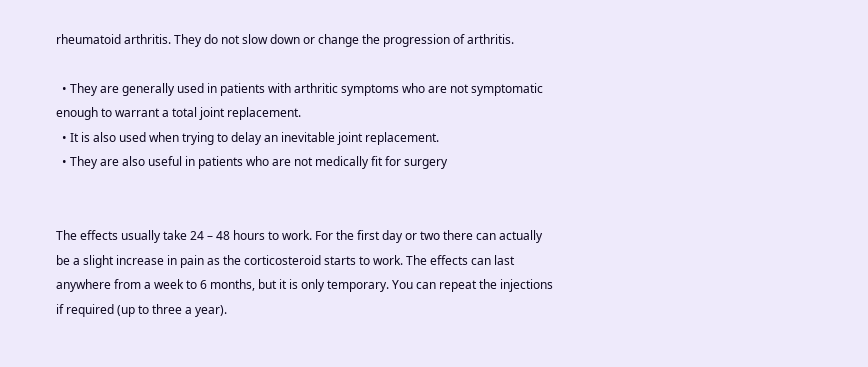rheumatoid arthritis. They do not slow down or change the progression of arthritis.

  • They are generally used in patients with arthritic symptoms who are not symptomatic enough to warrant a total joint replacement.
  • It is also used when trying to delay an inevitable joint replacement.
  • They are also useful in patients who are not medically fit for surgery


The effects usually take 24 – 48 hours to work. For the first day or two there can actually be a slight increase in pain as the corticosteroid starts to work. The effects can last anywhere from a week to 6 months, but it is only temporary. You can repeat the injections if required (up to three a year).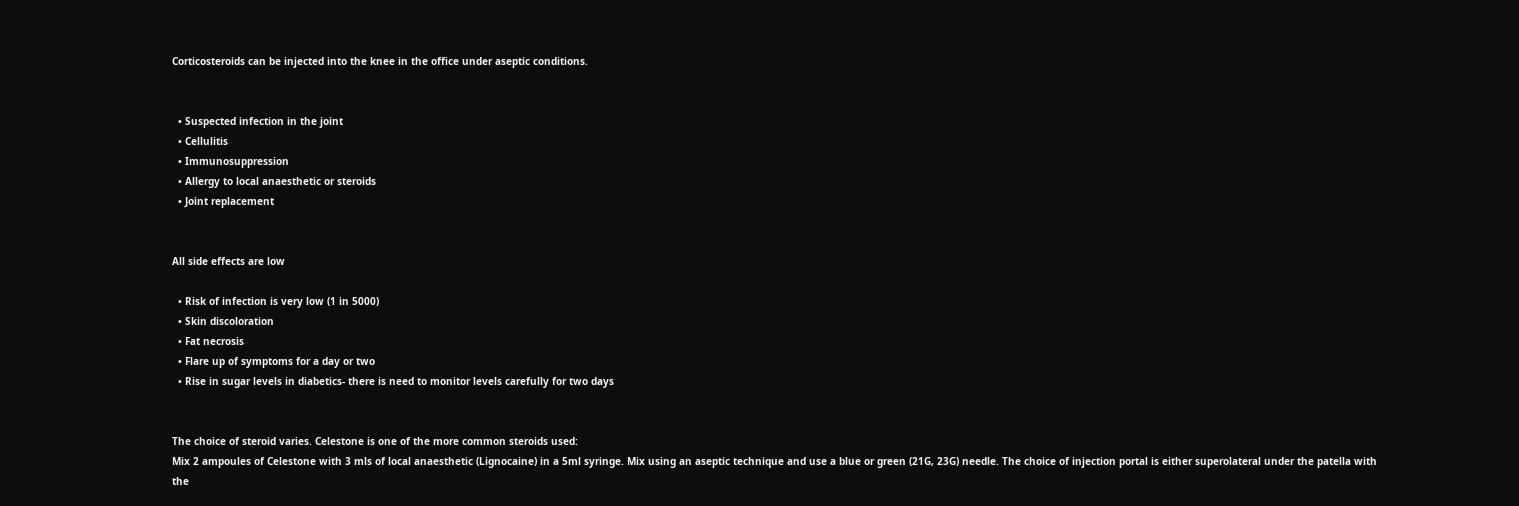Corticosteroids can be injected into the knee in the office under aseptic conditions.


  • Suspected infection in the joint
  • Cellulitis
  • Immunosuppression
  • Allergy to local anaesthetic or steroids
  • Joint replacement


All side effects are low

  • Risk of infection is very low (1 in 5000)
  • Skin discoloration
  • Fat necrosis
  • Flare up of symptoms for a day or two
  • Rise in sugar levels in diabetics- there is need to monitor levels carefully for two days


The choice of steroid varies. Celestone is one of the more common steroids used:
Mix 2 ampoules of Celestone with 3 mls of local anaesthetic (Lignocaine) in a 5ml syringe. Mix using an aseptic technique and use a blue or green (21G, 23G) needle. The choice of injection portal is either superolateral under the patella with the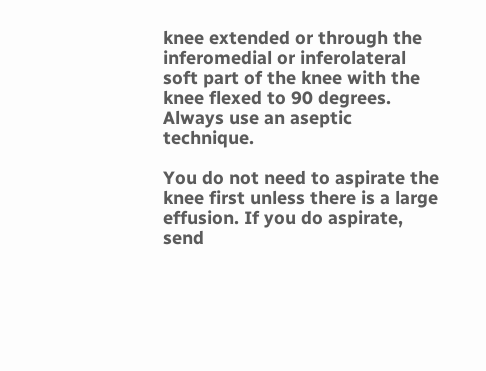knee extended or through the inferomedial or inferolateral soft part of the knee with the knee flexed to 90 degrees. Always use an aseptic technique.

You do not need to aspirate the knee first unless there is a large effusion. If you do aspirate, send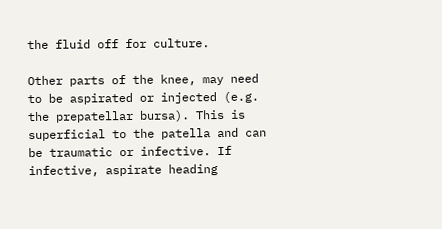the fluid off for culture.

Other parts of the knee, may need to be aspirated or injected (e.g. the prepatellar bursa). This is superficial to the patella and can be traumatic or infective. If infective, aspirate heading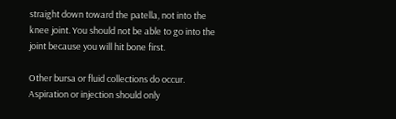straight down toward the patella, not into the knee joint. You should not be able to go into the joint because you will hit bone first.

Other bursa or fluid collections do occur. Aspiration or injection should only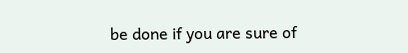be done if you are sure of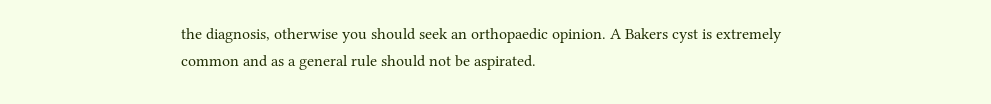the diagnosis, otherwise you should seek an orthopaedic opinion. A Bakers cyst is extremely common and as a general rule should not be aspirated.